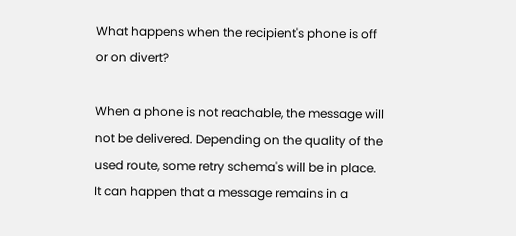What happens when the recipient's phone is off or on divert?

When a phone is not reachable, the message will not be delivered. Depending on the quality of the used route, some retry schema's will be in place.
It can happen that a message remains in a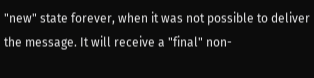"new" state forever, when it was not possible to deliver the message. It will receive a "final" non-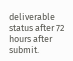deliverable status after 72 hours after submit.